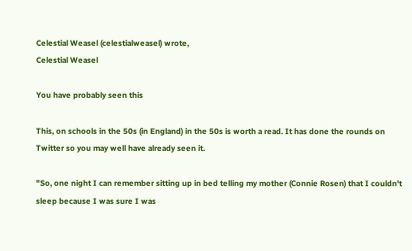Celestial Weasel (celestialweasel) wrote,
Celestial Weasel

You have probably seen this

This, on schools in the 50s (in England) in the 50s is worth a read. It has done the rounds on Twitter so you may well have already seen it.

"So, one night I can remember sitting up in bed telling my mother (Connie Rosen) that I couldn't sleep because I was sure I was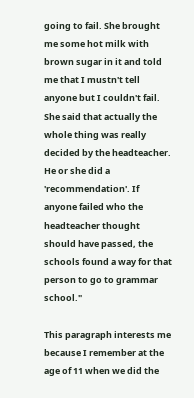going to fail. She brought me some hot milk with brown sugar in it and told me that I mustn't tell anyone but I couldn't fail. She said that actually the whole thing was really decided by the headteacher. He or she did a 'recommendation'. If anyone failed who the headteacher thought should have passed, the schools found a way for that person to go to grammar school."

This paragraph interests me because I remember at the age of 11 when we did the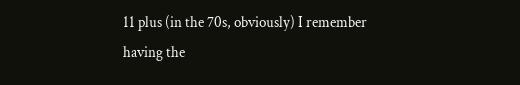11 plus (in the 70s, obviously) I remember having the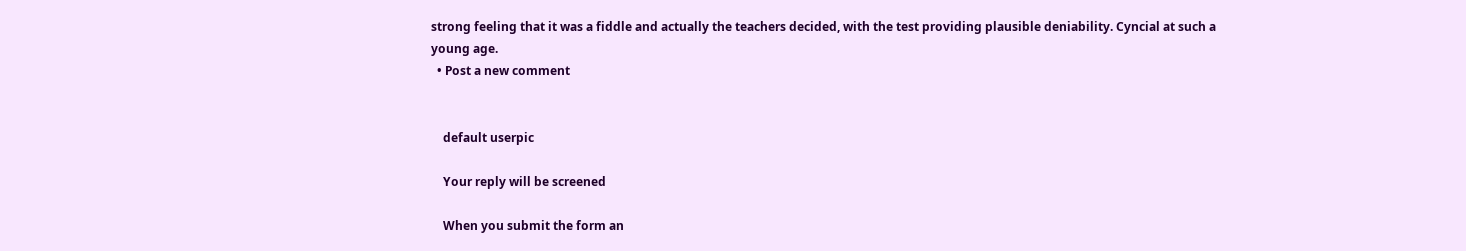strong feeling that it was a fiddle and actually the teachers decided, with the test providing plausible deniability. Cyncial at such a young age.
  • Post a new comment


    default userpic

    Your reply will be screened

    When you submit the form an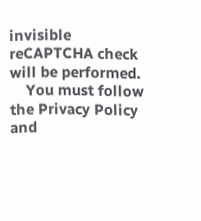invisible reCAPTCHA check will be performed.
    You must follow the Privacy Policy and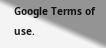Google Terms of use.